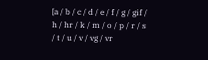[a / b / c / d / e / f / g / gif / h / hr / k / m / o / p / r / s / t / u / v / vg / vr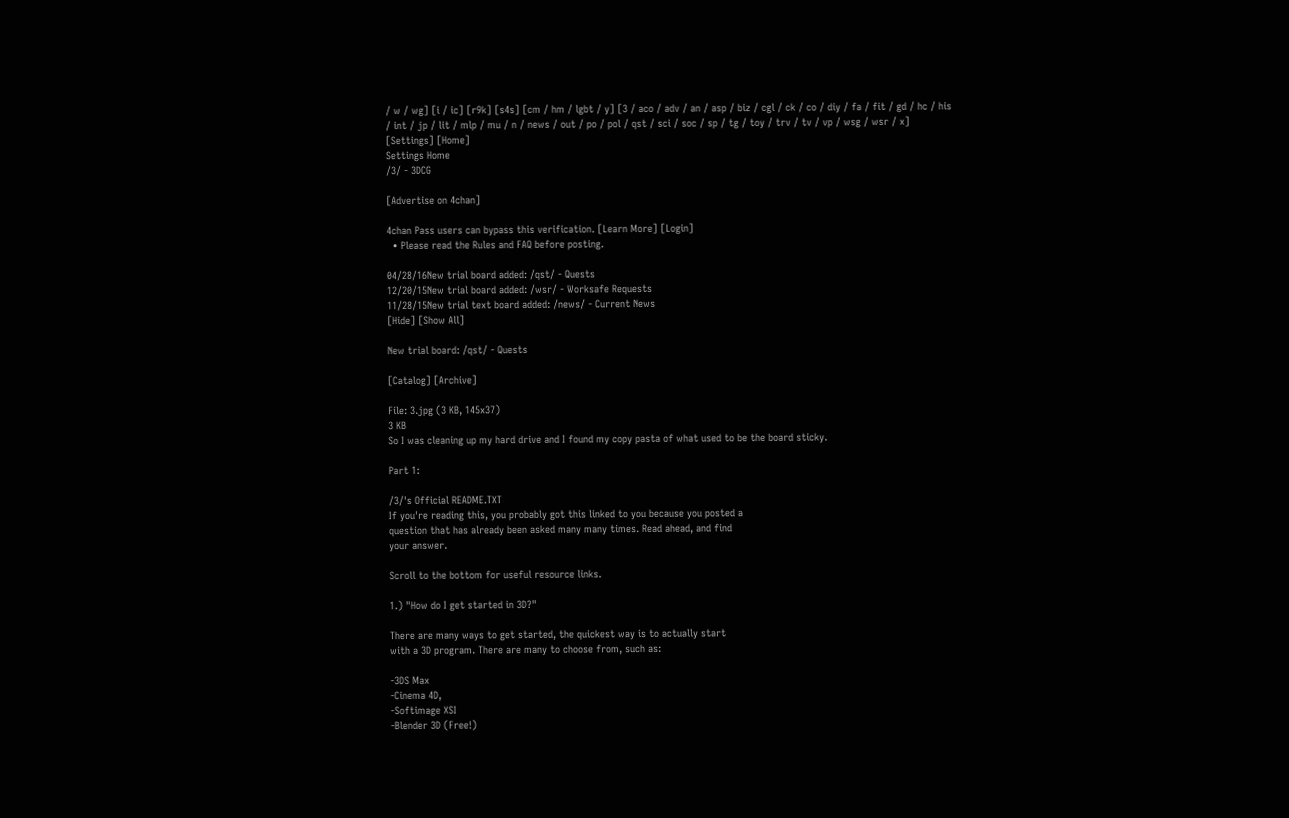/ w / wg] [i / ic] [r9k] [s4s] [cm / hm / lgbt / y] [3 / aco / adv / an / asp / biz / cgl / ck / co / diy / fa / fit / gd / hc / his / int / jp / lit / mlp / mu / n / news / out / po / pol / qst / sci / soc / sp / tg / toy / trv / tv / vp / wsg / wsr / x] [Settings] [Home]
Settings Home
/3/ - 3DCG

[Advertise on 4chan]

4chan Pass users can bypass this verification. [Learn More] [Login]
  • Please read the Rules and FAQ before posting.

04/28/16New trial board added: /qst/ - Quests
12/20/15New trial board added: /wsr/ - Worksafe Requests
11/28/15New trial text board added: /news/ - Current News
[Hide] [Show All]

New trial board: /qst/ - Quests

[Catalog] [Archive]

File: 3.jpg (3 KB, 145x37)
3 KB
So I was cleaning up my hard drive and I found my copy pasta of what used to be the board sticky.

Part 1:

/3/'s Official README.TXT
If you're reading this, you probably got this linked to you because you posted a
question that has already been asked many many times. Read ahead, and find
your answer.

Scroll to the bottom for useful resource links.

1.) "How do I get started in 3D?"

There are many ways to get started, the quickest way is to actually start
with a 3D program. There are many to choose from, such as:

-3DS Max
-Cinema 4D,
-Softimage XSI
-Blender 3D (Free!)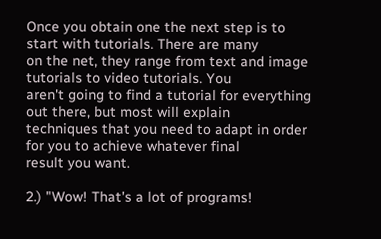Once you obtain one the next step is to start with tutorials. There are many
on the net, they range from text and image tutorials to video tutorials. You
aren't going to find a tutorial for everything out there, but most will explain
techniques that you need to adapt in order for you to achieve whatever final
result you want.

2.) "Wow! That's a lot of programs!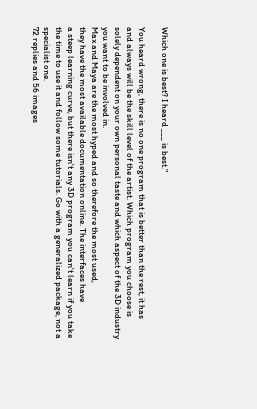Which one is best? I heard ___ is best."

You heard wrong, there is no one program that is better than the rest, it has
and always will be the skill level of the artist. Which program you choose is
solely dependent on your own personal taste and which aspect of the 3D industry
you want to be involved in.
Max and Maya are the most hyped and so therefore the most used,
they have the most available documentation online. The interfaces have
a steep learning curve, but there isn't any 3D program you can't learn if you take
the time to use it and follow some tutorials. Go with a generalized package, not a
specialist one.
72 replies and 56 images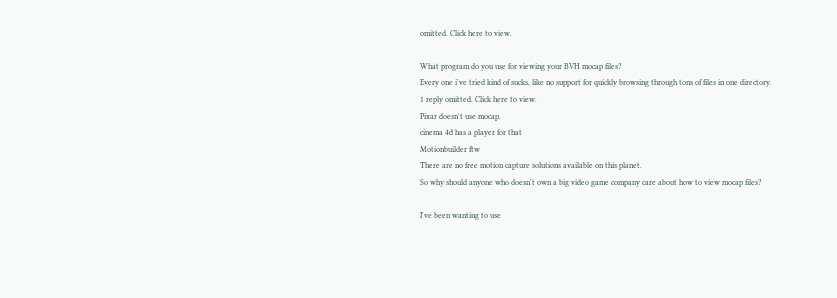omitted. Click here to view.

What program do you use for viewing your BVH mocap files?
Every one i've tried kind of sucks, like no support for quickly browsing through tons of files in one directory.
1 reply omitted. Click here to view.
Pixar doesn't use mocap.
cinema 4d has a player for that
Motionbuilder ftw
There are no free motion capture solutions available on this planet.
So why should anyone who doesn't own a big video game company care about how to view mocap files?

I've been wanting to use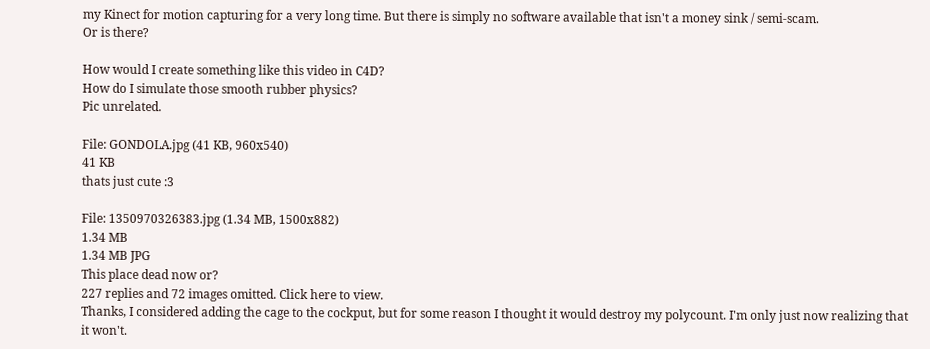my Kinect for motion capturing for a very long time. But there is simply no software available that isn't a money sink / semi-scam.
Or is there?

How would I create something like this video in C4D?
How do I simulate those smooth rubber physics?
Pic unrelated.

File: GONDOLA.jpg (41 KB, 960x540)
41 KB
thats just cute :3

File: 1350970326383.jpg (1.34 MB, 1500x882)
1.34 MB
1.34 MB JPG
This place dead now or?
227 replies and 72 images omitted. Click here to view.
Thanks, I considered adding the cage to the cockput, but for some reason I thought it would destroy my polycount. I'm only just now realizing that it won't.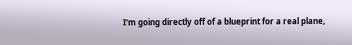I'm going directly off of a blueprint for a real plane,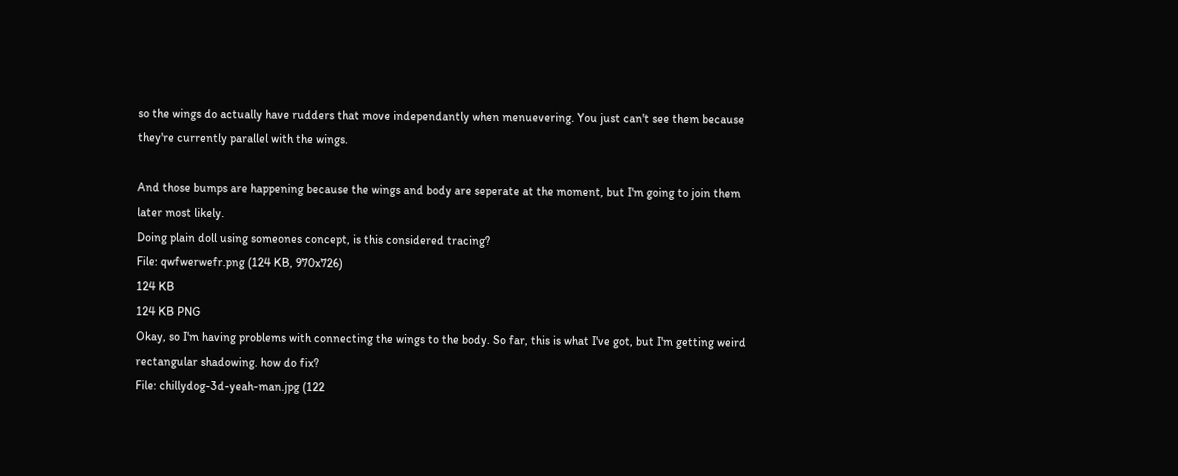so the wings do actually have rudders that move independantly when menuevering. You just can't see them because they're currently parallel with the wings.

And those bumps are happening because the wings and body are seperate at the moment, but I'm going to join them later most likely.
Doing plain doll using someones concept, is this considered tracing?
File: qwfwerwefr.png (124 KB, 970x726)
124 KB
124 KB PNG
Okay, so I'm having problems with connecting the wings to the body. So far, this is what I've got, but I'm getting weird rectangular shadowing. how do fix?
File: chillydog-3d-yeah-man.jpg (122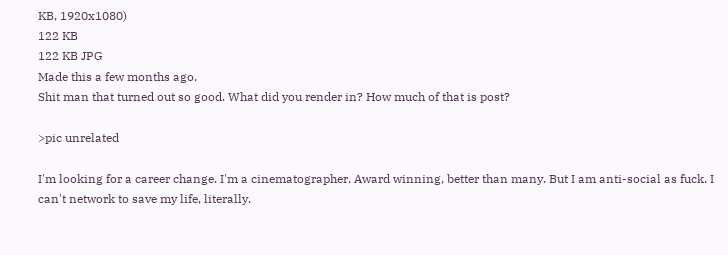KB, 1920x1080)
122 KB
122 KB JPG
Made this a few months ago.
Shit man that turned out so good. What did you render in? How much of that is post?

>pic unrelated

I'm looking for a career change. I'm a cinematographer. Award winning, better than many. But I am anti-social as fuck. I can't network to save my life, literally.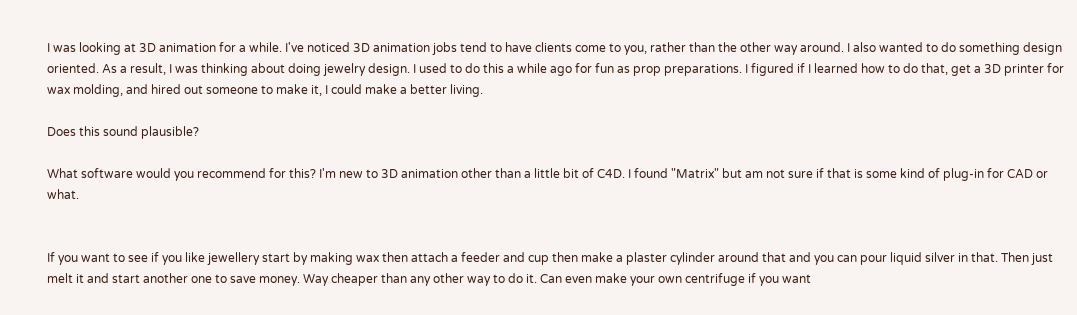I was looking at 3D animation for a while. I've noticed 3D animation jobs tend to have clients come to you, rather than the other way around. I also wanted to do something design oriented. As a result, I was thinking about doing jewelry design. I used to do this a while ago for fun as prop preparations. I figured if I learned how to do that, get a 3D printer for wax molding, and hired out someone to make it, I could make a better living.

Does this sound plausible?

What software would you recommend for this? I'm new to 3D animation other than a little bit of C4D. I found "Matrix" but am not sure if that is some kind of plug-in for CAD or what.


If you want to see if you like jewellery start by making wax then attach a feeder and cup then make a plaster cylinder around that and you can pour liquid silver in that. Then just melt it and start another one to save money. Way cheaper than any other way to do it. Can even make your own centrifuge if you want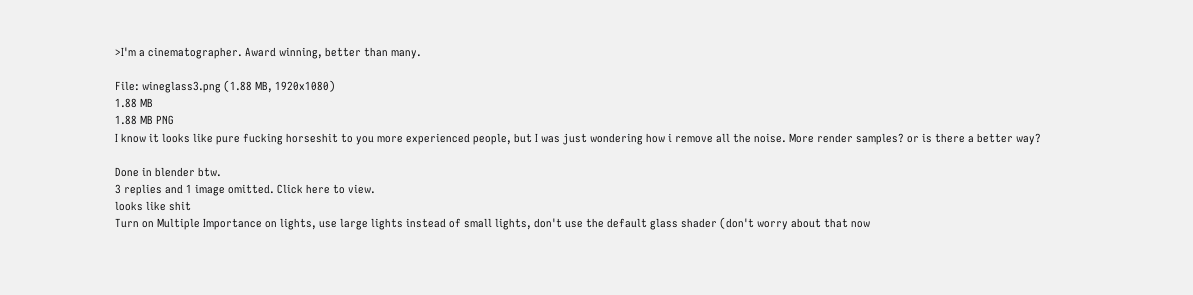>I'm a cinematographer. Award winning, better than many.

File: wineglass3.png (1.88 MB, 1920x1080)
1.88 MB
1.88 MB PNG
I know it looks like pure fucking horseshit to you more experienced people, but I was just wondering how i remove all the noise. More render samples? or is there a better way?

Done in blender btw.
3 replies and 1 image omitted. Click here to view.
looks like shit
Turn on Multiple Importance on lights, use large lights instead of small lights, don't use the default glass shader (don't worry about that now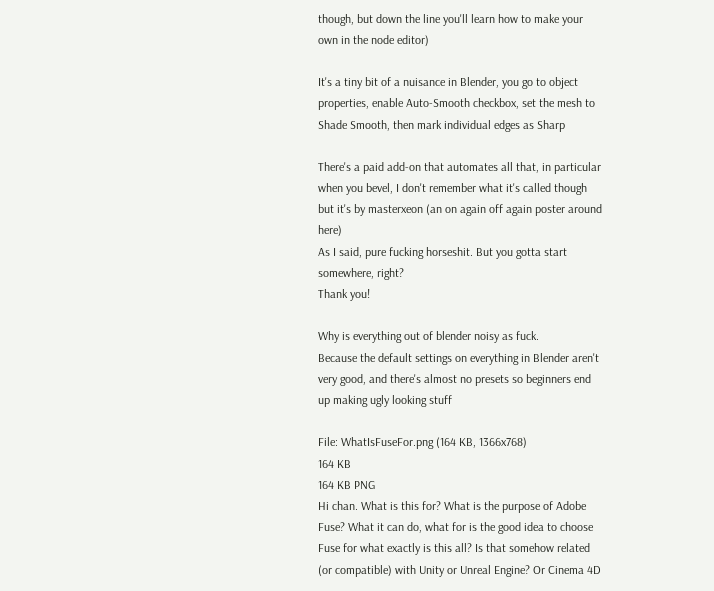though, but down the line you'll learn how to make your own in the node editor)

It's a tiny bit of a nuisance in Blender, you go to object properties, enable Auto-Smooth checkbox, set the mesh to Shade Smooth, then mark individual edges as Sharp

There's a paid add-on that automates all that, in particular when you bevel, I don't remember what it's called though but it's by masterxeon (an on again off again poster around here)
As I said, pure fucking horseshit. But you gotta start somewhere, right?
Thank you!

Why is everything out of blender noisy as fuck.
Because the default settings on everything in Blender aren't very good, and there's almost no presets so beginners end up making ugly looking stuff

File: WhatIsFuseFor.png (164 KB, 1366x768)
164 KB
164 KB PNG
Hi chan. What is this for? What is the purpose of Adobe Fuse? What it can do, what for is the good idea to choose Fuse for what exactly is this all? Is that somehow related (or compatible) with Unity or Unreal Engine? Or Cinema 4D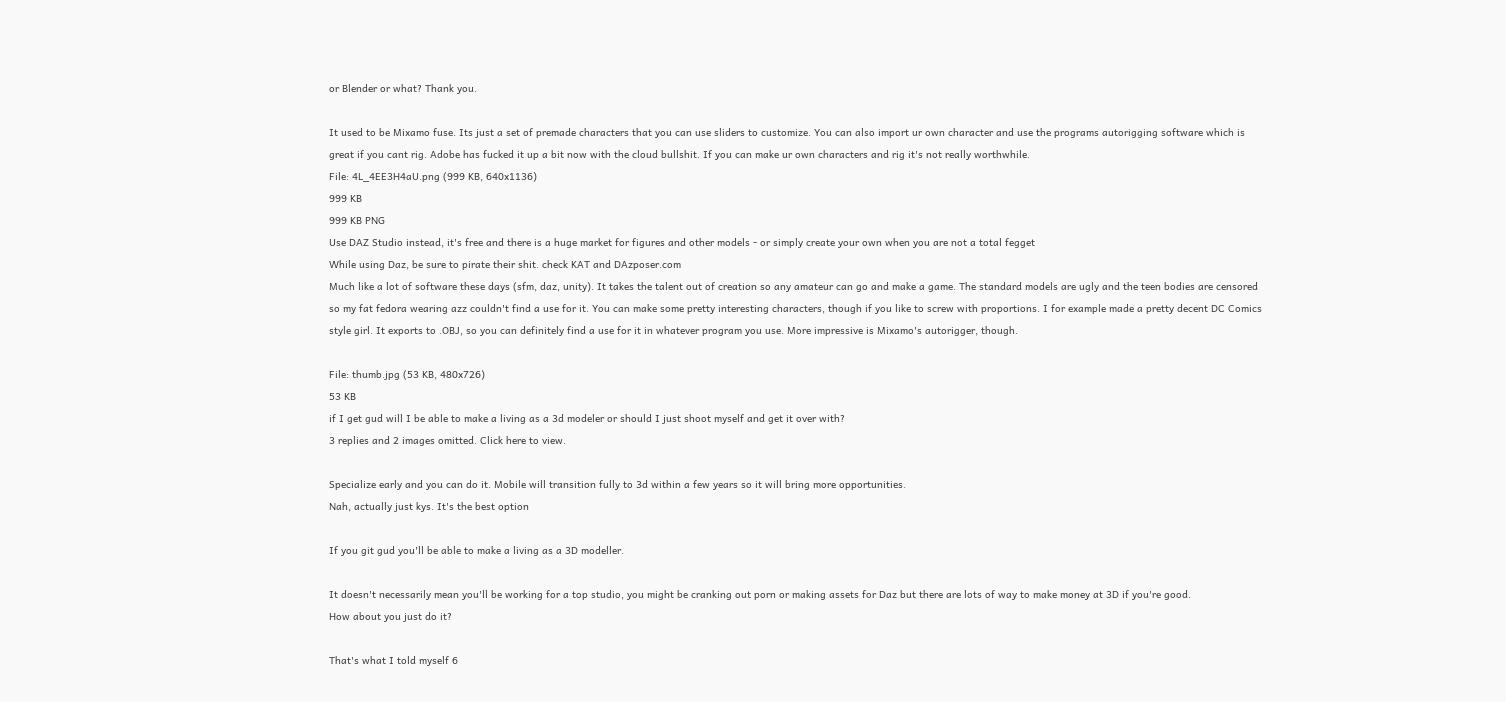or Blender or what? Thank you.

It used to be Mixamo fuse. Its just a set of premade characters that you can use sliders to customize. You can also import ur own character and use the programs autorigging software which is great if you cant rig. Adobe has fucked it up a bit now with the cloud bullshit. If you can make ur own characters and rig it's not really worthwhile.
File: 4L_4EE3H4aU.png (999 KB, 640x1136)
999 KB
999 KB PNG
Use DAZ Studio instead, it's free and there is a huge market for figures and other models - or simply create your own when you are not a total fegget
While using Daz, be sure to pirate their shit. check KAT and DAzposer.com
Much like a lot of software these days (sfm, daz, unity). It takes the talent out of creation so any amateur can go and make a game. The standard models are ugly and the teen bodies are censored so my fat fedora wearing azz couldn't find a use for it. You can make some pretty interesting characters, though if you like to screw with proportions. I for example made a pretty decent DC Comics style girl. It exports to .OBJ, so you can definitely find a use for it in whatever program you use. More impressive is Mixamo's autorigger, though.

File: thumb.jpg (53 KB, 480x726)
53 KB
if I get gud will I be able to make a living as a 3d modeler or should I just shoot myself and get it over with?
3 replies and 2 images omitted. Click here to view.

Specialize early and you can do it. Mobile will transition fully to 3d within a few years so it will bring more opportunities.
Nah, actually just kys. It's the best option

If you git gud you'll be able to make a living as a 3D modeller.

It doesn't necessarily mean you'll be working for a top studio, you might be cranking out porn or making assets for Daz but there are lots of way to make money at 3D if you're good.
How about you just do it?

That's what I told myself 6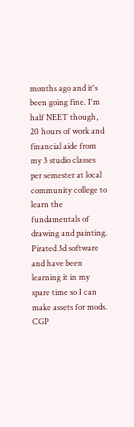months ago and it's been going fine. I'm half NEET though, 20 hours of work and financial aide from my 3 studio classes per semester at local community college to learn the fundamentals of drawing and painting. Pirated 3d software and have been learning it in my spare time so I can make assets for mods. CGP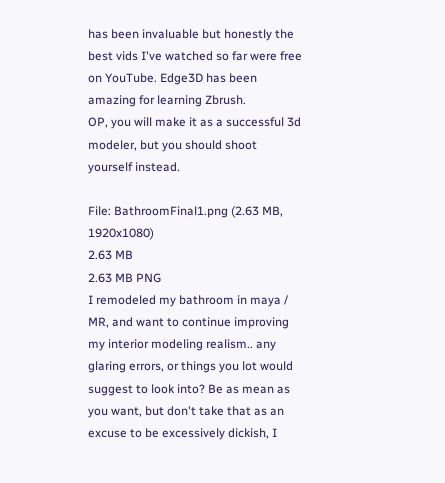has been invaluable but honestly the best vids I've watched so far were free on YouTube. Edge3D has been amazing for learning Zbrush.
OP, you will make it as a successful 3d modeler, but you should shoot yourself instead.

File: BathroomFinal1.png (2.63 MB, 1920x1080)
2.63 MB
2.63 MB PNG
I remodeled my bathroom in maya / MR, and want to continue improving my interior modeling realism.. any glaring errors, or things you lot would suggest to look into? Be as mean as you want, but don't take that as an excuse to be excessively dickish, I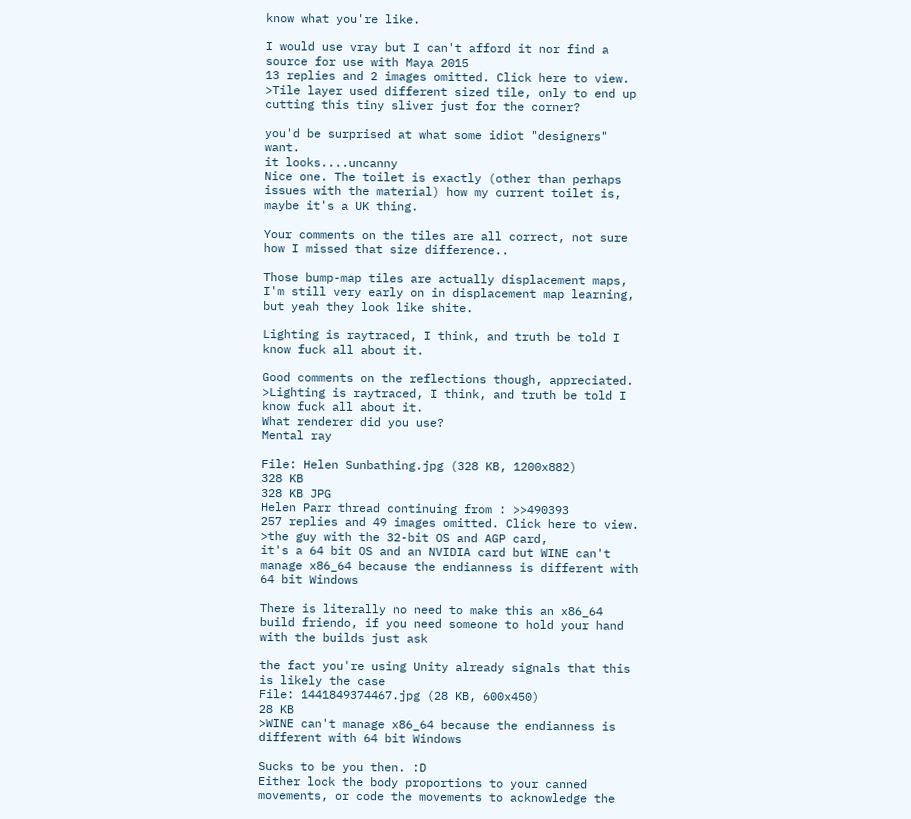know what you're like.

I would use vray but I can't afford it nor find a source for use with Maya 2015
13 replies and 2 images omitted. Click here to view.
>Tile layer used different sized tile, only to end up cutting this tiny sliver just for the corner?

you'd be surprised at what some idiot "designers" want.
it looks....uncanny
Nice one. The toilet is exactly (other than perhaps issues with the material) how my current toilet is, maybe it's a UK thing.

Your comments on the tiles are all correct, not sure how I missed that size difference..

Those bump-map tiles are actually displacement maps, I'm still very early on in displacement map learning, but yeah they look like shite.

Lighting is raytraced, I think, and truth be told I know fuck all about it.

Good comments on the reflections though, appreciated.
>Lighting is raytraced, I think, and truth be told I know fuck all about it.
What renderer did you use?
Mental ray

File: Helen Sunbathing.jpg (328 KB, 1200x882)
328 KB
328 KB JPG
Helen Parr thread continuing from : >>490393
257 replies and 49 images omitted. Click here to view.
>the guy with the 32-bit OS and AGP card,
it's a 64 bit OS and an NVIDIA card but WINE can't manage x86_64 because the endianness is different with 64 bit Windows

There is literally no need to make this an x86_64 build friendo, if you need someone to hold your hand with the builds just ask

the fact you're using Unity already signals that this is likely the case
File: 1441849374467.jpg (28 KB, 600x450)
28 KB
>WINE can't manage x86_64 because the endianness is different with 64 bit Windows

Sucks to be you then. :D
Either lock the body proportions to your canned movements, or code the movements to acknowledge the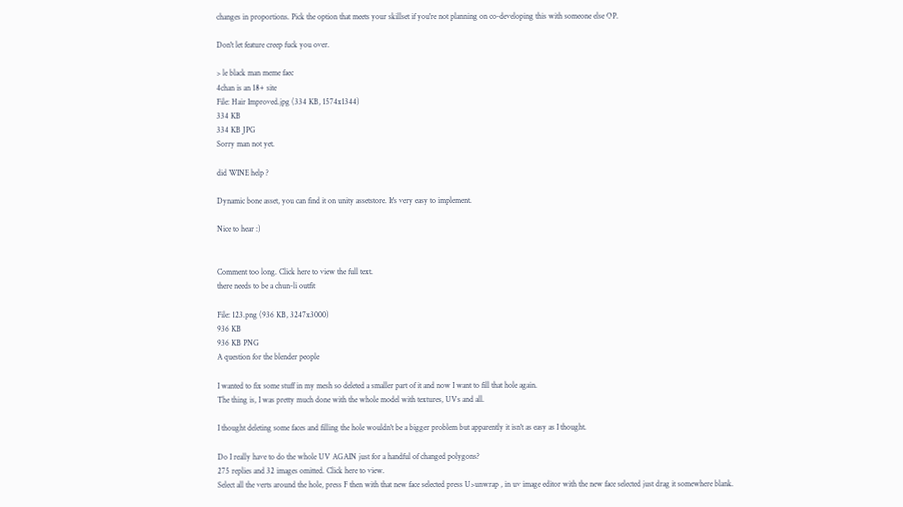changes in proportions. Pick the option that meets your skillset if you're not planning on co-developing this with someone else OP.

Don't let feature creep fuck you over.

> le black man meme faec
4chan is an 18+ site
File: Hair Improved.jpg (334 KB, 1574x1344)
334 KB
334 KB JPG
Sorry man not yet.

did WINE help ?

Dynamic bone asset, you can find it on unity assetstore. It's very easy to implement.

Nice to hear :)


Comment too long. Click here to view the full text.
there needs to be a chun-li outfit

File: 123.png (936 KB, 3247x3000)
936 KB
936 KB PNG
A question for the blender people

I wanted to fix some stuff in my mesh so deleted a smaller part of it and now I want to fill that hole again.
The thing is, I was pretty much done with the whole model with textures, UVs and all.

I thought deleting some faces and filling the hole wouldn't be a bigger problem but apparently it isn't as easy as I thought.

Do I really have to do the whole UV AGAIN just for a handful of changed polygons?
275 replies and 32 images omitted. Click here to view.
Select all the verts around the hole, press F then with that new face selected press U>unwrap , in uv image editor with the new face selected just drag it somewhere blank.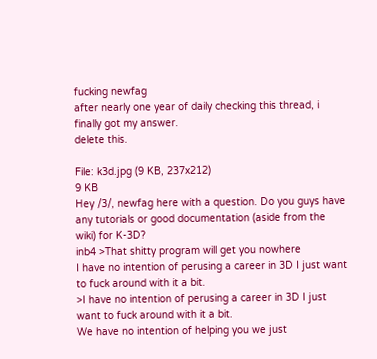fucking newfag
after nearly one year of daily checking this thread, i finally got my answer.
delete this.

File: k3d.jpg (9 KB, 237x212)
9 KB
Hey /3/, newfag here with a question. Do you guys have any tutorials or good documentation (aside from the wiki) for K-3D?
inb4 >That shitty program will get you nowhere
I have no intention of perusing a career in 3D I just want to fuck around with it a bit.
>I have no intention of perusing a career in 3D I just want to fuck around with it a bit.
We have no intention of helping you we just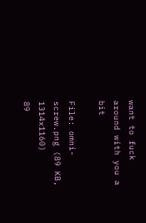want to fuck around with you a bit

File: omni-screw.png (89 KB, 1314x1160)
89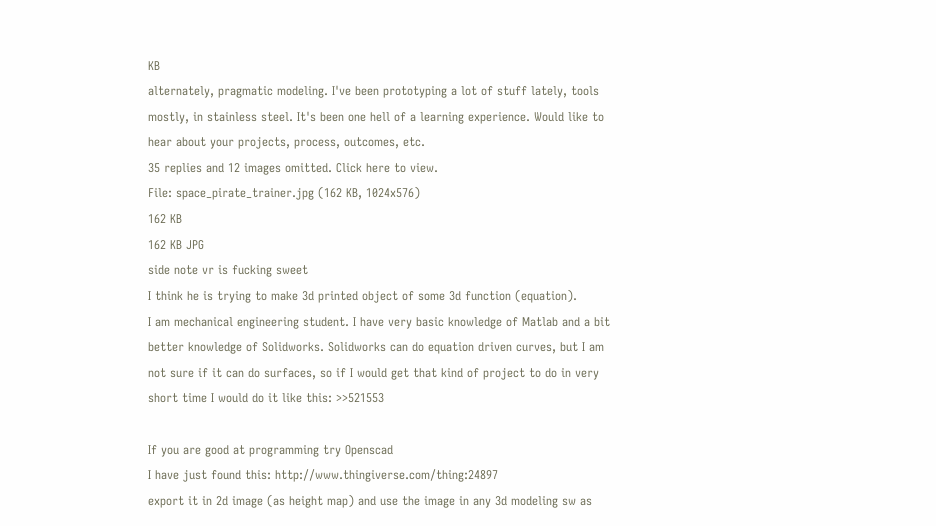KB
alternately, pragmatic modeling. I've been prototyping a lot of stuff lately, tools mostly, in stainless steel. It's been one hell of a learning experience. Would like to hear about your projects, process, outcomes, etc.
35 replies and 12 images omitted. Click here to view.
File: space_pirate_trainer.jpg (162 KB, 1024x576)
162 KB
162 KB JPG
side note vr is fucking sweet
I think he is trying to make 3d printed object of some 3d function (equation).
I am mechanical engineering student. I have very basic knowledge of Matlab and a bit better knowledge of Solidworks. Solidworks can do equation driven curves, but I am not sure if it can do surfaces, so if I would get that kind of project to do in very short time I would do it like this: >>521553

If you are good at programming try Openscad
I have just found this: http://www.thingiverse.com/thing:24897
export it in 2d image (as height map) and use the image in any 3d modeling sw as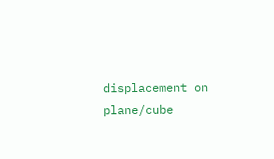displacement on plane/cube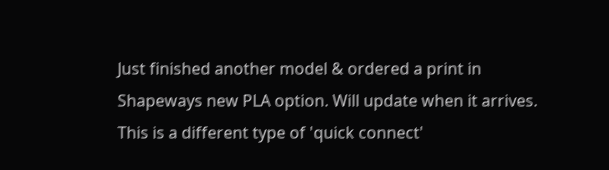Just finished another model & ordered a print in Shapeways new PLA option. Will update when it arrives. This is a different type of 'quick connect'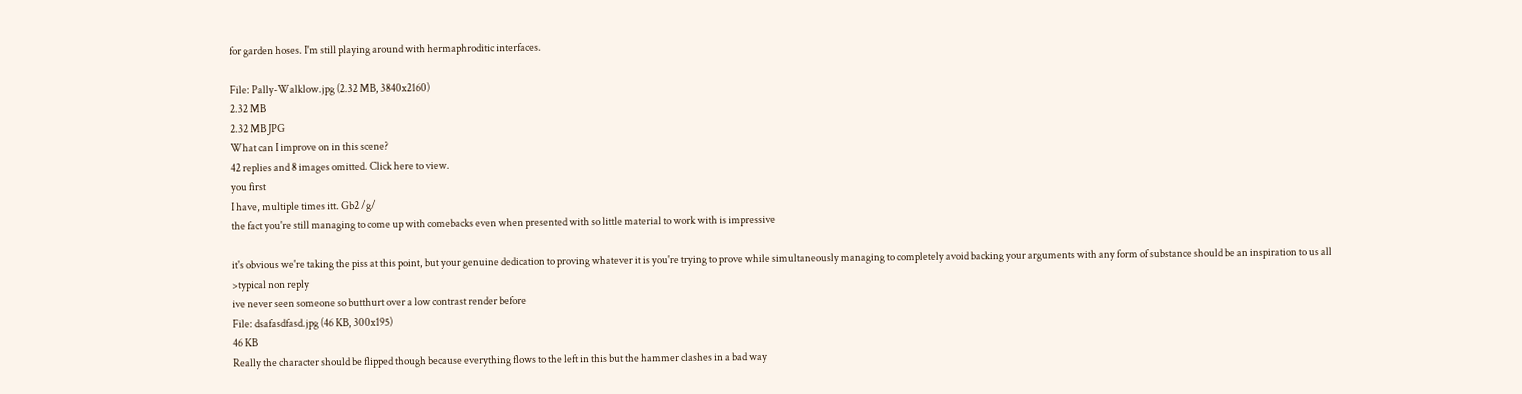for garden hoses. I'm still playing around with hermaphroditic interfaces.

File: Pally-Walklow.jpg (2.32 MB, 3840x2160)
2.32 MB
2.32 MB JPG
What can I improve on in this scene?
42 replies and 8 images omitted. Click here to view.
you first
I have, multiple times itt. Gb2 /g/
the fact you're still managing to come up with comebacks even when presented with so little material to work with is impressive

it's obvious we're taking the piss at this point, but your genuine dedication to proving whatever it is you're trying to prove while simultaneously managing to completely avoid backing your arguments with any form of substance should be an inspiration to us all
>typical non reply
ive never seen someone so butthurt over a low contrast render before
File: dsafasdfasd.jpg (46 KB, 300x195)
46 KB
Really the character should be flipped though because everything flows to the left in this but the hammer clashes in a bad way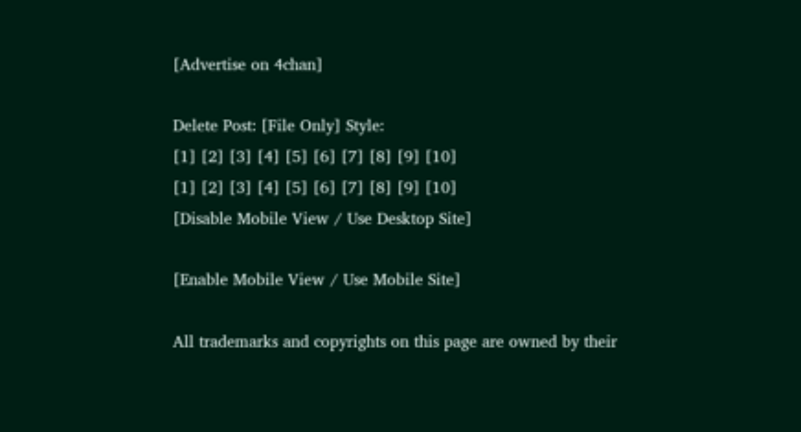[Advertise on 4chan]

Delete Post: [File Only] Style:
[1] [2] [3] [4] [5] [6] [7] [8] [9] [10]
[1] [2] [3] [4] [5] [6] [7] [8] [9] [10]
[Disable Mobile View / Use Desktop Site]

[Enable Mobile View / Use Mobile Site]

All trademarks and copyrights on this page are owned by their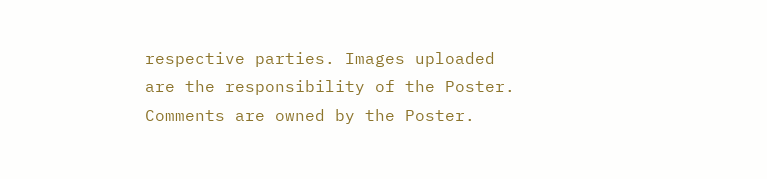respective parties. Images uploaded are the responsibility of the Poster. Comments are owned by the Poster.